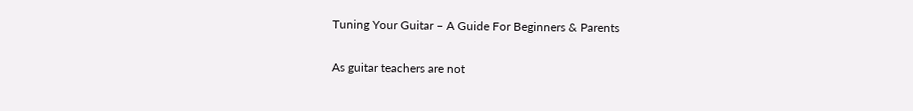Tuning Your Guitar – A Guide For Beginners & Parents

As guitar teachers are not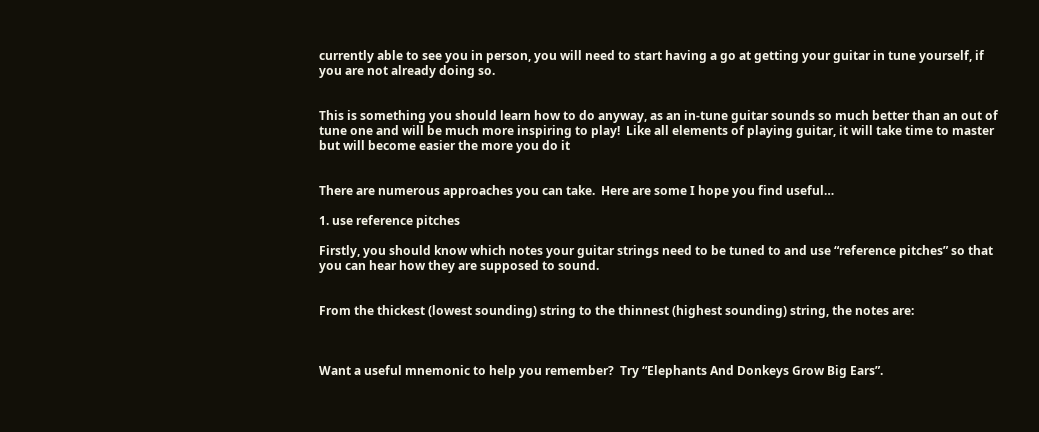currently able to see you in person, you will need to start having a go at getting your guitar in tune yourself, if you are not already doing so.


This is something you should learn how to do anyway, as an in-tune guitar sounds so much better than an out of tune one and will be much more inspiring to play!  Like all elements of playing guitar, it will take time to master but will become easier the more you do it


There are numerous approaches you can take.  Here are some I hope you find useful…

1. use reference pitches

Firstly, you should know which notes your guitar strings need to be tuned to and use “reference pitches” so that you can hear how they are supposed to sound.


From the thickest (lowest sounding) string to the thinnest (highest sounding) string, the notes are:



Want a useful mnemonic to help you remember?  Try “Elephants And Donkeys Grow Big Ears”.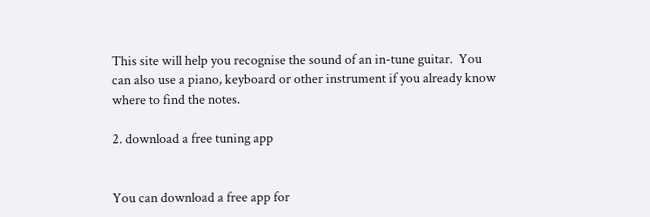This site will help you recognise the sound of an in-tune guitar.  You can also use a piano, keyboard or other instrument if you already know where to find the notes.

2. download a free tuning app


You can download a free app for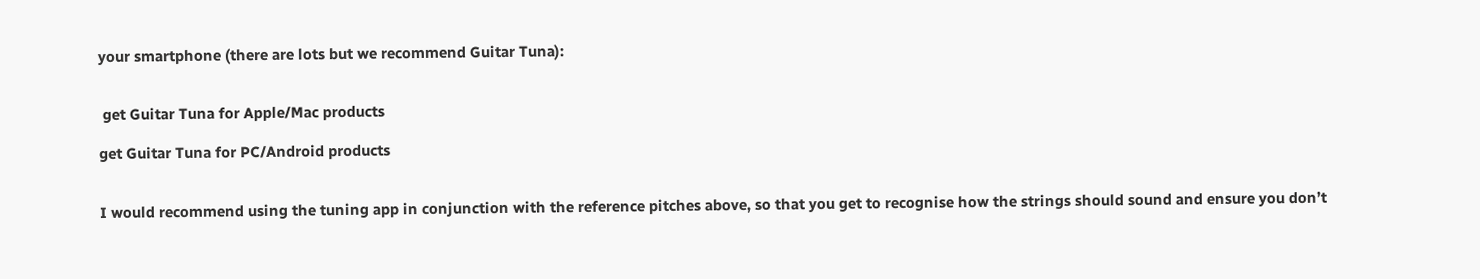your smartphone (there are lots but we recommend Guitar Tuna):


 get Guitar Tuna for Apple/Mac products

get Guitar Tuna for PC/Android products


I would recommend using the tuning app in conjunction with the reference pitches above, so that you get to recognise how the strings should sound and ensure you don’t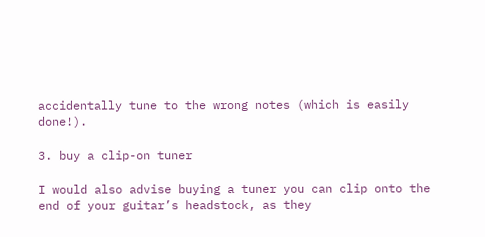accidentally tune to the wrong notes (which is easily done!).

3. buy a clip-on tuner

I would also advise buying a tuner you can clip onto the end of your guitar’s headstock, as they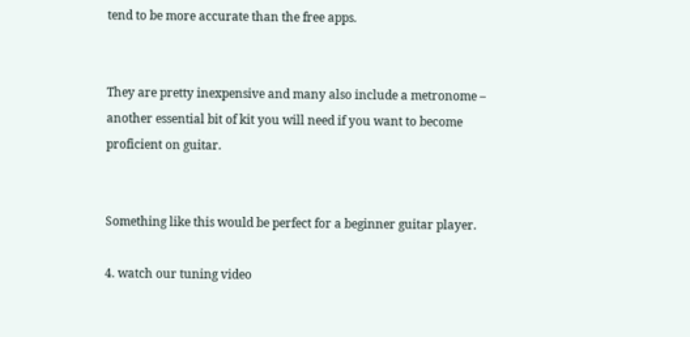tend to be more accurate than the free apps.


They are pretty inexpensive and many also include a metronome – another essential bit of kit you will need if you want to become proficient on guitar.


Something like this would be perfect for a beginner guitar player.

4. watch our tuning video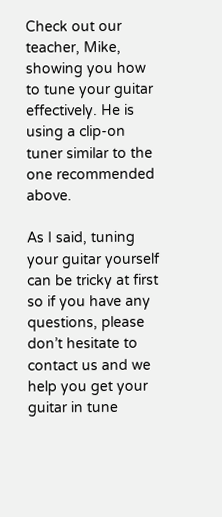Check out our teacher, Mike, showing you how to tune your guitar effectively. He is using a clip-on tuner similar to the one recommended above.

As I said, tuning your guitar yourself can be tricky at first so if you have any questions, please don’t hesitate to contact us and we help you get your guitar in tune